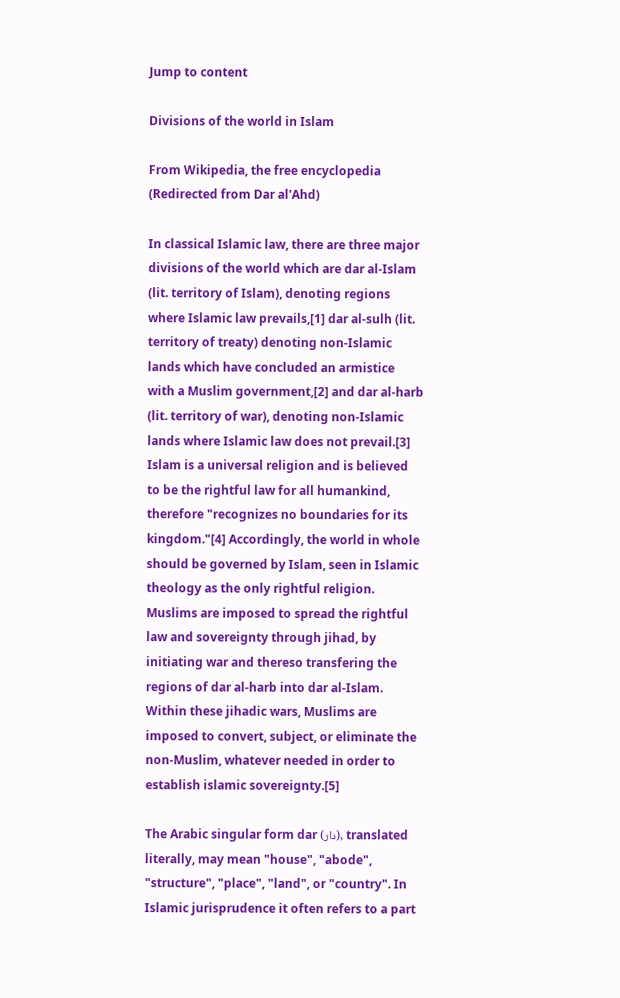Jump to content

Divisions of the world in Islam

From Wikipedia, the free encyclopedia
(Redirected from Dar al'Ahd)

In classical Islamic law, there are three major divisions of the world which are dar al-Islam (lit. territory of Islam), denoting regions where Islamic law prevails,[1] dar al-sulh (lit. territory of treaty) denoting non-Islamic lands which have concluded an armistice with a Muslim government,[2] and dar al-harb (lit. territory of war), denoting non-Islamic lands where Islamic law does not prevail.[3] Islam is a universal religion and is believed to be the rightful law for all humankind, therefore "recognizes no boundaries for its kingdom."[4] Accordingly, the world in whole should be governed by Islam, seen in Islamic theology as the only rightful religion. Muslims are imposed to spread the rightful law and sovereignty through jihad, by initiating war and thereso transfering the regions of dar al-harb into dar al-Islam. Within these jihadic wars, Muslims are imposed to convert, subject, or eliminate the non-Muslim, whatever needed in order to establish islamic sovereignty.[5]

The Arabic singular form dar (دار), translated literally, may mean "house", "abode", "structure", "place", "land", or "country". In Islamic jurisprudence it often refers to a part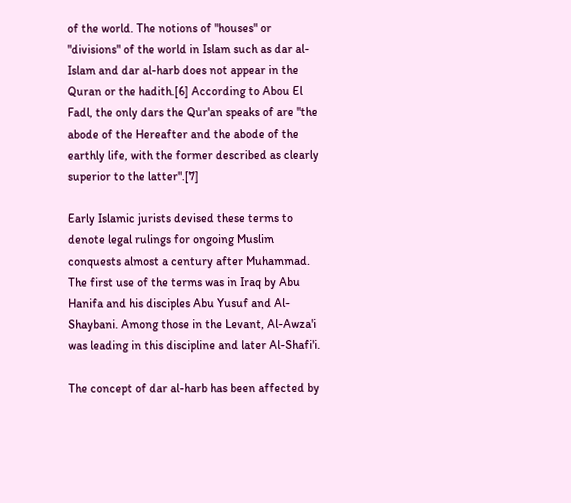of the world. The notions of "houses" or "divisions" of the world in Islam such as dar al-Islam and dar al-harb does not appear in the Quran or the hadith.[6] According to Abou El Fadl, the only dars the Qur'an speaks of are "the abode of the Hereafter and the abode of the earthly life, with the former described as clearly superior to the latter".[7]

Early Islamic jurists devised these terms to denote legal rulings for ongoing Muslim conquests almost a century after Muhammad. The first use of the terms was in Iraq by Abu Hanifa and his disciples Abu Yusuf and Al-Shaybani. Among those in the Levant, Al-Awza'i was leading in this discipline and later Al-Shafi'i.

The concept of dar al-harb has been affected by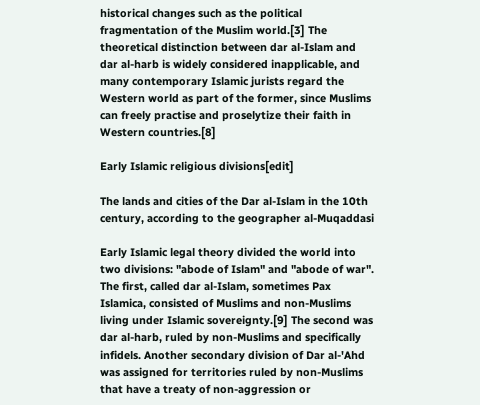historical changes such as the political fragmentation of the Muslim world.[3] The theoretical distinction between dar al-Islam and dar al-harb is widely considered inapplicable, and many contemporary Islamic jurists regard the Western world as part of the former, since Muslims can freely practise and proselytize their faith in Western countries.[8]

Early Islamic religious divisions[edit]

The lands and cities of the Dar al-Islam in the 10th century, according to the geographer al-Muqaddasi

Early Islamic legal theory divided the world into two divisions: "abode of Islam" and "abode of war". The first, called dar al-Islam, sometimes Pax Islamica, consisted of Muslims and non-Muslims living under Islamic sovereignty.[9] The second was dar al-harb, ruled by non-Muslims and specifically infidels. Another secondary division of Dar al-'Ahd was assigned for territories ruled by non-Muslims that have a treaty of non-aggression or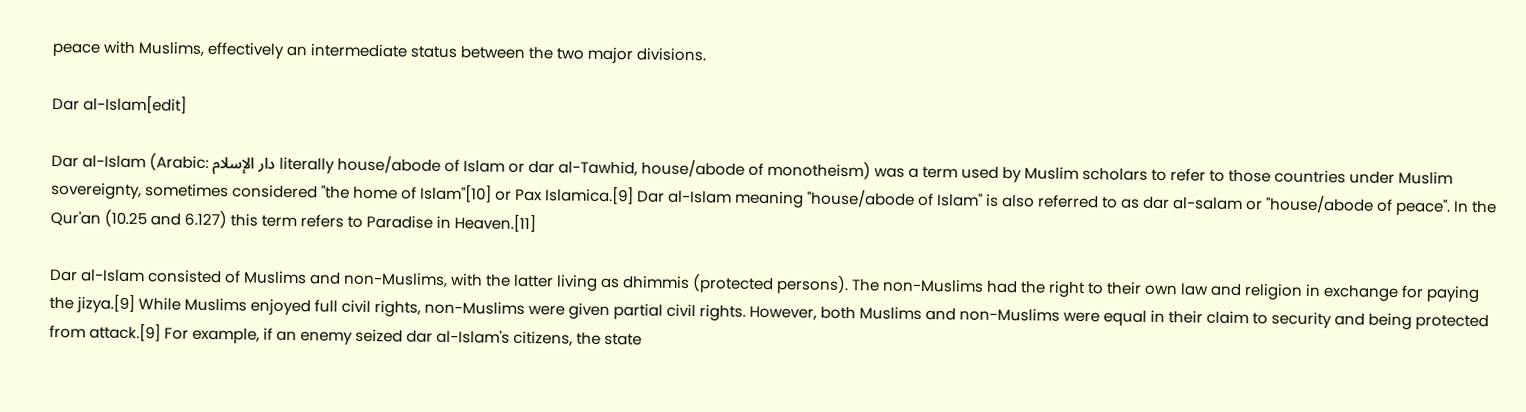peace with Muslims, effectively an intermediate status between the two major divisions.

Dar al-Islam[edit]

Dar al-Islam (Arabic: دار الإسلام literally house/abode of Islam or dar al-Tawhid, house/abode of monotheism) was a term used by Muslim scholars to refer to those countries under Muslim sovereignty, sometimes considered "the home of Islam"[10] or Pax Islamica.[9] Dar al-Islam meaning "house/abode of Islam" is also referred to as dar al-salam or "house/abode of peace". In the Qur'an (10.25 and 6.127) this term refers to Paradise in Heaven.[11]

Dar al-Islam consisted of Muslims and non-Muslims, with the latter living as dhimmis (protected persons). The non-Muslims had the right to their own law and religion in exchange for paying the jizya.[9] While Muslims enjoyed full civil rights, non-Muslims were given partial civil rights. However, both Muslims and non-Muslims were equal in their claim to security and being protected from attack.[9] For example, if an enemy seized dar al-Islam's citizens, the state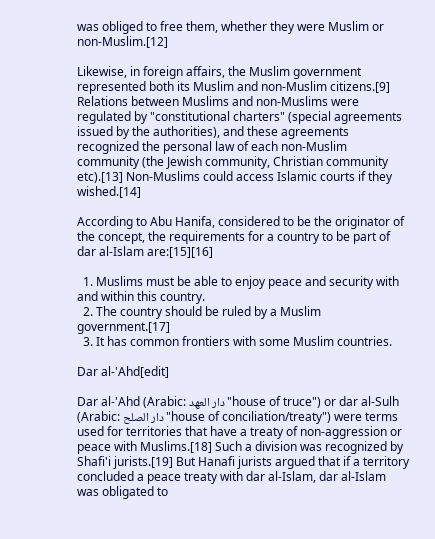was obliged to free them, whether they were Muslim or non-Muslim.[12]

Likewise, in foreign affairs, the Muslim government represented both its Muslim and non-Muslim citizens.[9] Relations between Muslims and non-Muslims were regulated by "constitutional charters" (special agreements issued by the authorities), and these agreements recognized the personal law of each non-Muslim community (the Jewish community, Christian community etc).[13] Non-Muslims could access Islamic courts if they wished.[14]

According to Abu Hanifa, considered to be the originator of the concept, the requirements for a country to be part of dar al-Islam are:[15][16]

  1. Muslims must be able to enjoy peace and security with and within this country.
  2. The country should be ruled by a Muslim government.[17]
  3. It has common frontiers with some Muslim countries.

Dar al-'Ahd[edit]

Dar al-'Ahd (Arabic: دار العهد "house of truce") or dar al-Sulh (Arabic: دار الصلح "house of conciliation/treaty") were terms used for territories that have a treaty of non-aggression or peace with Muslims.[18] Such a division was recognized by Shafi'i jurists.[19] But Hanafi jurists argued that if a territory concluded a peace treaty with dar al-Islam, dar al-Islam was obligated to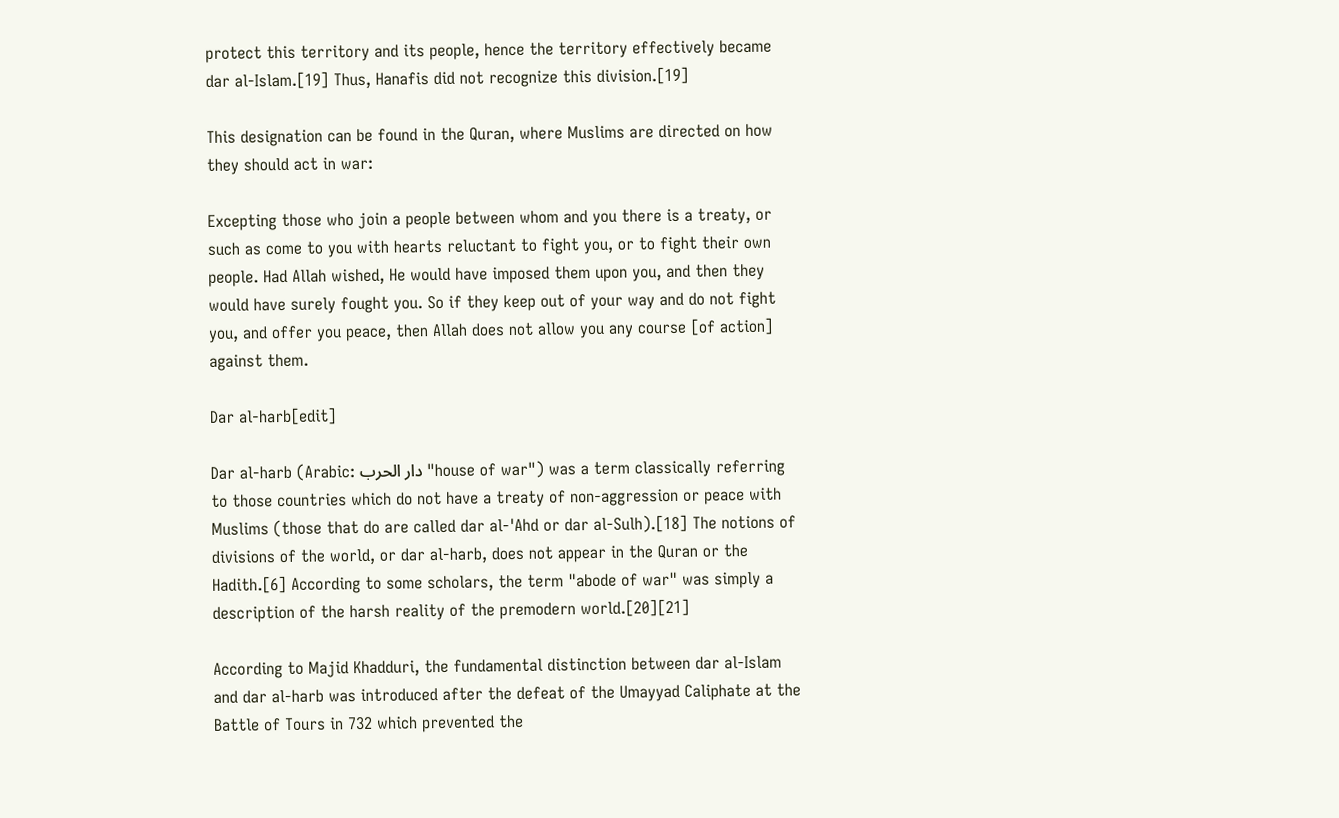protect this territory and its people, hence the territory effectively became dar al-Islam.[19] Thus, Hanafis did not recognize this division.[19]

This designation can be found in the Quran, where Muslims are directed on how they should act in war:

Excepting those who join a people between whom and you there is a treaty, or such as come to you with hearts reluctant to fight you, or to fight their own people. Had Allah wished, He would have imposed them upon you, and then they would have surely fought you. So if they keep out of your way and do not fight you, and offer you peace, then Allah does not allow you any course [of action] against them.

Dar al-harb[edit]

Dar al-harb (Arabic: دار الحرب "house of war") was a term classically referring to those countries which do not have a treaty of non-aggression or peace with Muslims (those that do are called dar al-'Ahd or dar al-Sulh).[18] The notions of divisions of the world, or dar al-harb, does not appear in the Quran or the Hadith.[6] According to some scholars, the term "abode of war" was simply a description of the harsh reality of the premodern world.[20][21]

According to Majid Khadduri, the fundamental distinction between dar al-Islam and dar al-harb was introduced after the defeat of the Umayyad Caliphate at the Battle of Tours in 732 which prevented the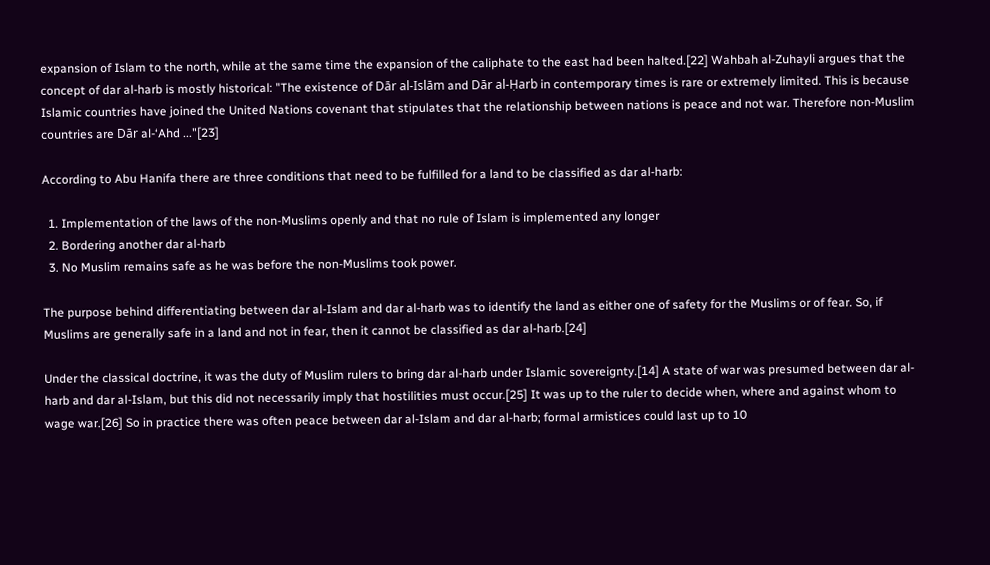expansion of Islam to the north, while at the same time the expansion of the caliphate to the east had been halted.[22] Wahbah al-Zuhayli argues that the concept of dar al-harb is mostly historical: "The existence of Dār al-Islām and Dār al-Ḥarb in contemporary times is rare or extremely limited. This is because Islamic countries have joined the United Nations covenant that stipulates that the relationship between nations is peace and not war. Therefore non-Muslim countries are Dār al-‘Ahd ..."[23]

According to Abu Hanifa there are three conditions that need to be fulfilled for a land to be classified as dar al-harb:

  1. Implementation of the laws of the non-Muslims openly and that no rule of Islam is implemented any longer
  2. Bordering another dar al-harb
  3. No Muslim remains safe as he was before the non-Muslims took power.

The purpose behind differentiating between dar al-Islam and dar al-harb was to identify the land as either one of safety for the Muslims or of fear. So, if Muslims are generally safe in a land and not in fear, then it cannot be classified as dar al-harb.[24]

Under the classical doctrine, it was the duty of Muslim rulers to bring dar al-harb under Islamic sovereignty.[14] A state of war was presumed between dar al-harb and dar al-Islam, but this did not necessarily imply that hostilities must occur.[25] It was up to the ruler to decide when, where and against whom to wage war.[26] So in practice there was often peace between dar al-Islam and dar al-harb; formal armistices could last up to 10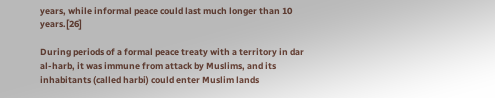years, while informal peace could last much longer than 10 years.[26]

During periods of a formal peace treaty with a territory in dar al-harb, it was immune from attack by Muslims, and its inhabitants (called harbi) could enter Muslim lands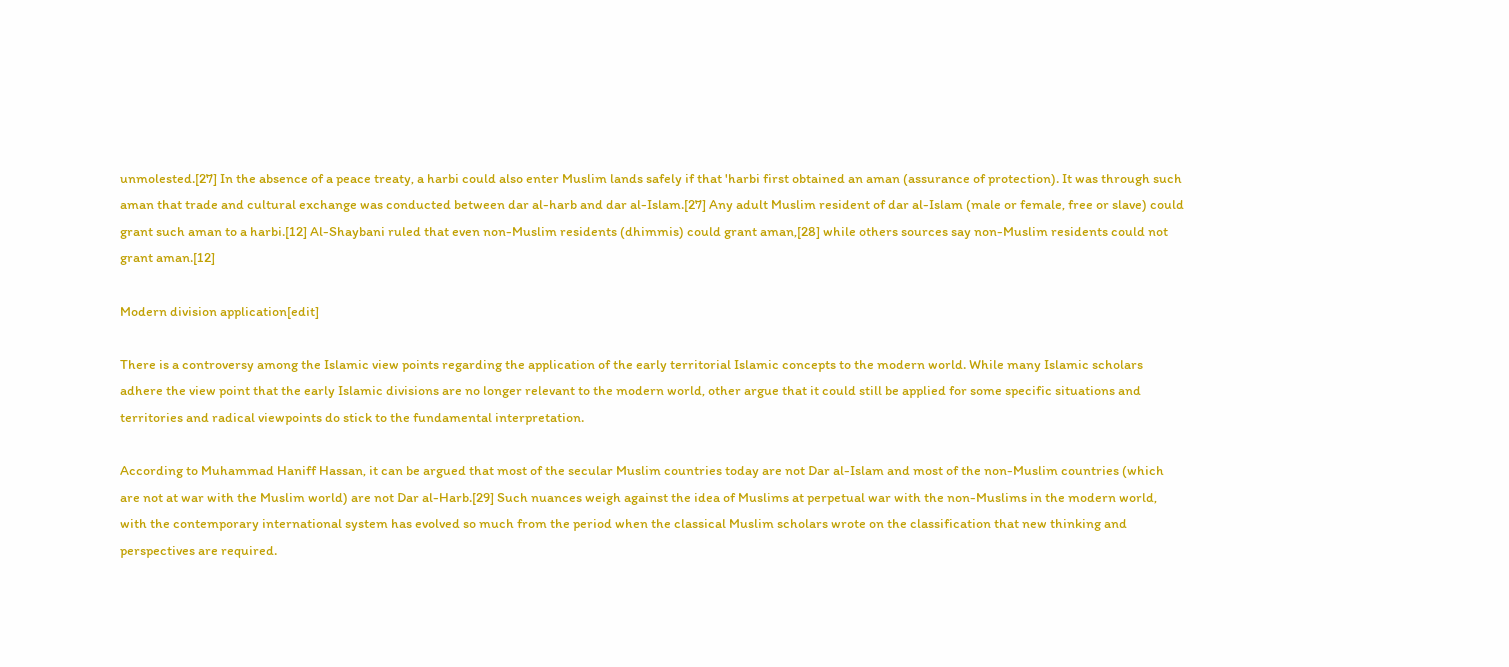unmolested.[27] In the absence of a peace treaty, a harbi could also enter Muslim lands safely if that 'harbi first obtained an aman (assurance of protection). It was through such aman that trade and cultural exchange was conducted between dar al-harb and dar al-Islam.[27] Any adult Muslim resident of dar al-Islam (male or female, free or slave) could grant such aman to a harbi.[12] Al-Shaybani ruled that even non-Muslim residents (dhimmis) could grant aman,[28] while others sources say non-Muslim residents could not grant aman.[12]

Modern division application[edit]

There is a controversy among the Islamic view points regarding the application of the early territorial Islamic concepts to the modern world. While many Islamic scholars adhere the view point that the early Islamic divisions are no longer relevant to the modern world, other argue that it could still be applied for some specific situations and territories and radical viewpoints do stick to the fundamental interpretation.

According to Muhammad Haniff Hassan, it can be argued that most of the secular Muslim countries today are not Dar al-Islam and most of the non-Muslim countries (which are not at war with the Muslim world) are not Dar al-Harb.[29] Such nuances weigh against the idea of Muslims at perpetual war with the non-Muslims in the modern world, with the contemporary international system has evolved so much from the period when the classical Muslim scholars wrote on the classification that new thinking and perspectives are required.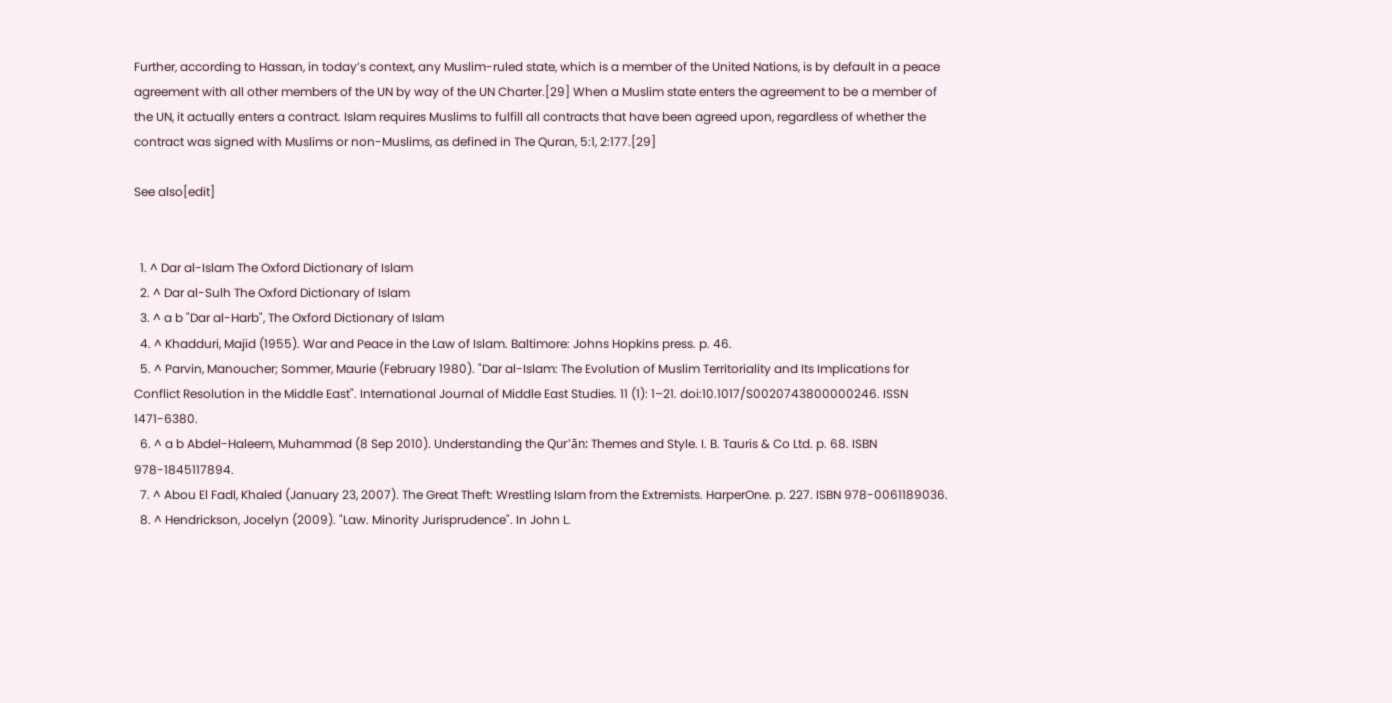Further, according to Hassan, in today’s context, any Muslim-ruled state, which is a member of the United Nations, is by default in a peace agreement with all other members of the UN by way of the UN Charter.[29] When a Muslim state enters the agreement to be a member of the UN, it actually enters a contract. Islam requires Muslims to fulfill all contracts that have been agreed upon, regardless of whether the contract was signed with Muslims or non-Muslims, as defined in The Quran, 5:1, 2:177.[29]

See also[edit]


  1. ^ Dar al-Islam The Oxford Dictionary of Islam
  2. ^ Dar al-Sulh The Oxford Dictionary of Islam
  3. ^ a b "Dar al-Harb", The Oxford Dictionary of Islam
  4. ^ Khadduri, Majid (1955). War and Peace in the Law of Islam. Baltimore: Johns Hopkins press. p. 46.
  5. ^ Parvin, Manoucher; Sommer, Maurie (February 1980). "Dar al-Islam: The Evolution of Muslim Territoriality and Its Implications for Conflict Resolution in the Middle East". International Journal of Middle East Studies. 11 (1): 1–21. doi:10.1017/S0020743800000246. ISSN 1471-6380.
  6. ^ a b Abdel-Haleem, Muhammad (8 Sep 2010). Understanding the Qur'ān: Themes and Style. I. B. Tauris & Co Ltd. p. 68. ISBN 978-1845117894.
  7. ^ Abou El Fadl, Khaled (January 23, 2007). The Great Theft: Wrestling Islam from the Extremists. HarperOne. p. 227. ISBN 978-0061189036.
  8. ^ Hendrickson, Jocelyn (2009). "Law. Minority Jurisprudence". In John L.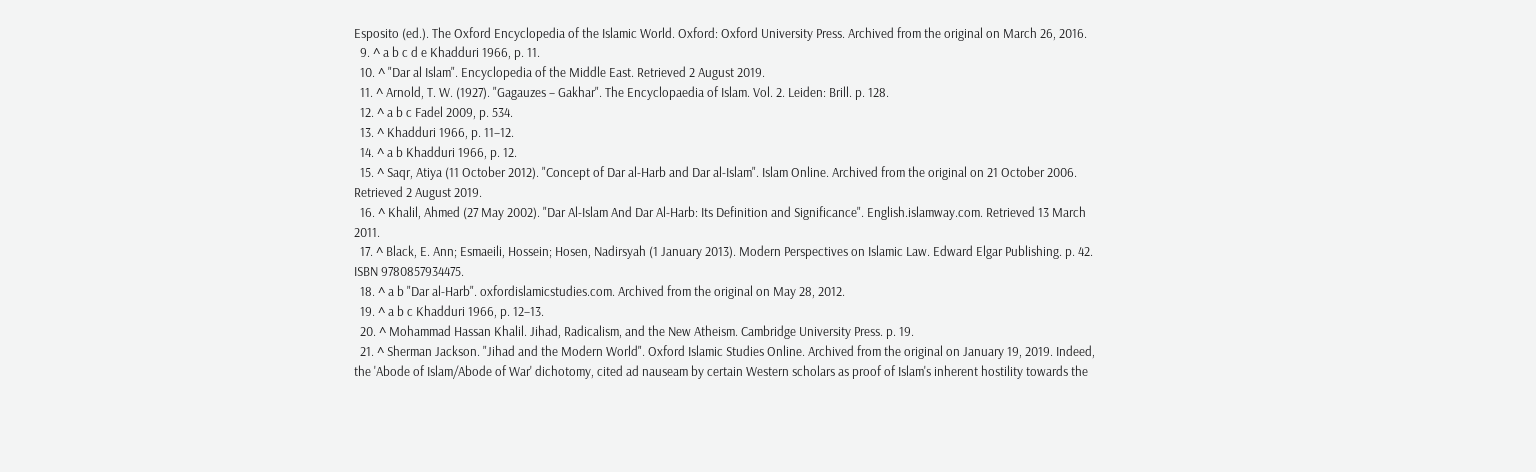Esposito (ed.). The Oxford Encyclopedia of the Islamic World. Oxford: Oxford University Press. Archived from the original on March 26, 2016.
  9. ^ a b c d e Khadduri 1966, p. 11.
  10. ^ "Dar al Islam". Encyclopedia of the Middle East. Retrieved 2 August 2019.
  11. ^ Arnold, T. W. (1927). "Gagauzes – Gakhar". The Encyclopaedia of Islam. Vol. 2. Leiden: Brill. p. 128.
  12. ^ a b c Fadel 2009, p. 534.
  13. ^ Khadduri 1966, p. 11–12.
  14. ^ a b Khadduri 1966, p. 12.
  15. ^ Saqr, Atiya (11 October 2012). "Concept of Dar al-Harb and Dar al-Islam". Islam Online. Archived from the original on 21 October 2006. Retrieved 2 August 2019.
  16. ^ Khalil, Ahmed (27 May 2002). "Dar Al-Islam And Dar Al-Harb: Its Definition and Significance". English.islamway.com. Retrieved 13 March 2011.
  17. ^ Black, E. Ann; Esmaeili, Hossein; Hosen, Nadirsyah (1 January 2013). Modern Perspectives on Islamic Law. Edward Elgar Publishing. p. 42. ISBN 9780857934475.
  18. ^ a b "Dar al-Harb". oxfordislamicstudies.com. Archived from the original on May 28, 2012.
  19. ^ a b c Khadduri 1966, p. 12–13.
  20. ^ Mohammad Hassan Khalil. Jihad, Radicalism, and the New Atheism. Cambridge University Press. p. 19.
  21. ^ Sherman Jackson. "Jihad and the Modern World". Oxford Islamic Studies Online. Archived from the original on January 19, 2019. Indeed, the 'Abode of Islam/Abode of War' dichotomy, cited ad nauseam by certain Western scholars as proof of Islam's inherent hostility towards the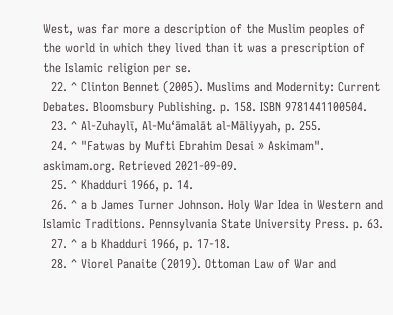West, was far more a description of the Muslim peoples of the world in which they lived than it was a prescription of the Islamic religion per se.
  22. ^ Clinton Bennet (2005). Muslims and Modernity: Current Debates. Bloomsbury Publishing. p. 158. ISBN 9781441100504.
  23. ^ Al-Zuhaylī, Al-Mu‘āmalāt al-Māliyyah, p. 255.
  24. ^ "Fatwas by Mufti Ebrahim Desai » Askimam". askimam.org. Retrieved 2021-09-09.
  25. ^ Khadduri 1966, p. 14.
  26. ^ a b James Turner Johnson. Holy War Idea in Western and Islamic Traditions. Pennsylvania State University Press. p. 63.
  27. ^ a b Khadduri 1966, p. 17-18.
  28. ^ Viorel Panaite (2019). Ottoman Law of War and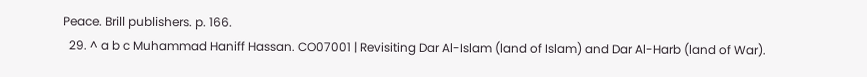Peace. Brill publishers. p. 166.
  29. ^ a b c Muhammad Haniff Hassan. CO07001 | Revisiting Dar Al-Islam (land of Islam) and Dar Al-Harb (land of War).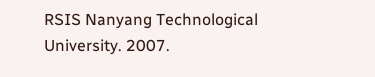RSIS Nanyang Technological University. 2007.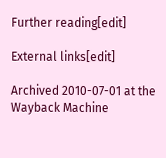Further reading[edit]

External links[edit]

Archived 2010-07-01 at the Wayback Machine